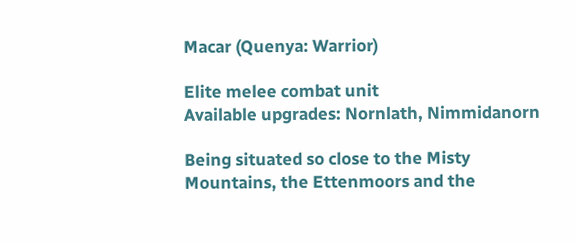Macar (Quenya: Warrior)

Elite melee combat unit
Available upgrades: Nornlath, Nimmidanorn

Being situated so close to the Misty Mountains, the Ettenmoors and the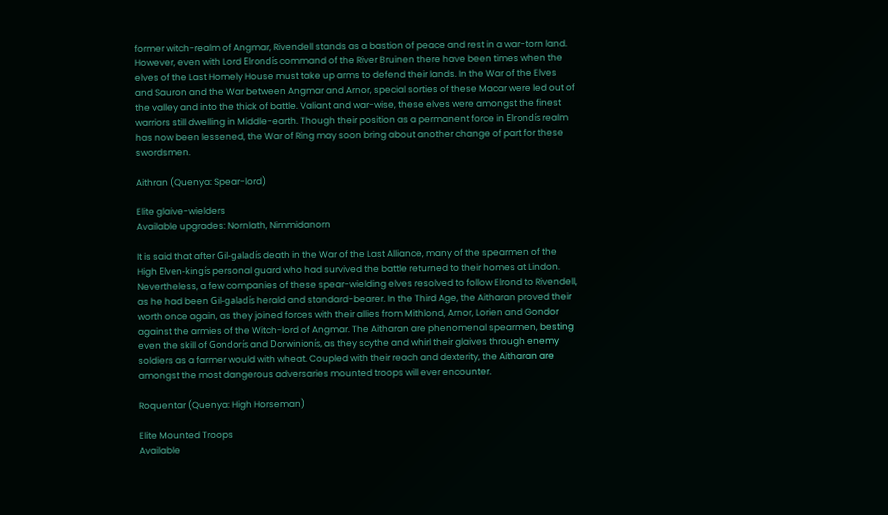former witch-realm of Angmar, Rivendell stands as a bastion of peace and rest in a war-torn land. However, even with Lord Elrondís command of the River Bruinen there have been times when the elves of the Last Homely House must take up arms to defend their lands. In the War of the Elves and Sauron and the War between Angmar and Arnor, special sorties of these Macar were led out of the valley and into the thick of battle. Valiant and war-wise, these elves were amongst the finest warriors still dwelling in Middle-earth. Though their position as a permanent force in Elrondís realm has now been lessened, the War of Ring may soon bring about another change of part for these swordsmen.

Aithran (Quenya: Spear-lord)

Elite glaive-wielders
Available upgrades: Nornlath, Nimmidanorn

It is said that after Gil-galadís death in the War of the Last Alliance, many of the spearmen of the High Elven-kingís personal guard who had survived the battle returned to their homes at Lindon. Nevertheless, a few companies of these spear-wielding elves resolved to follow Elrond to Rivendell, as he had been Gil-galadís herald and standard-bearer. In the Third Age, the Aitharan proved their worth once again, as they joined forces with their allies from Mithlond, Arnor, Lorien and Gondor against the armies of the Witch-lord of Angmar. The Aitharan are phenomenal spearmen, besting even the skill of Gondorís and Dorwinionís, as they scythe and whirl their glaives through enemy soldiers as a farmer would with wheat. Coupled with their reach and dexterity, the Aitharan are amongst the most dangerous adversaries mounted troops will ever encounter.

Roquentar (Quenya: High Horseman)

Elite Mounted Troops
Available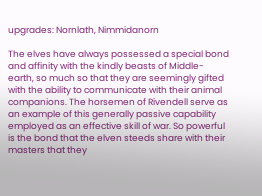upgrades: Nornlath, Nimmidanorn

The elves have always possessed a special bond and affinity with the kindly beasts of Middle-earth, so much so that they are seemingly gifted with the ability to communicate with their animal companions. The horsemen of Rivendell serve as an example of this generally passive capability employed as an effective skill of war. So powerful is the bond that the elven steeds share with their masters that they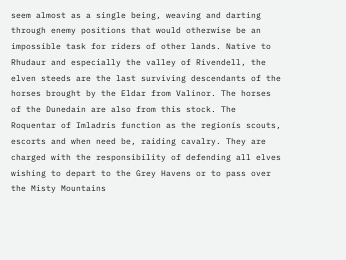seem almost as a single being, weaving and darting through enemy positions that would otherwise be an impossible task for riders of other lands. Native to Rhudaur and especially the valley of Rivendell, the elven steeds are the last surviving descendants of the horses brought by the Eldar from Valinor. The horses of the Dunedain are also from this stock. The Roquentar of Imladris function as the regionís scouts, escorts and when need be, raiding cavalry. They are charged with the responsibility of defending all elves wishing to depart to the Grey Havens or to pass over the Misty Mountains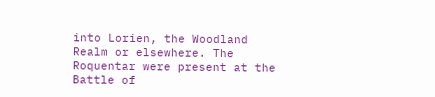into Lorien, the Woodland Realm or elsewhere. The Roquentar were present at the Battle of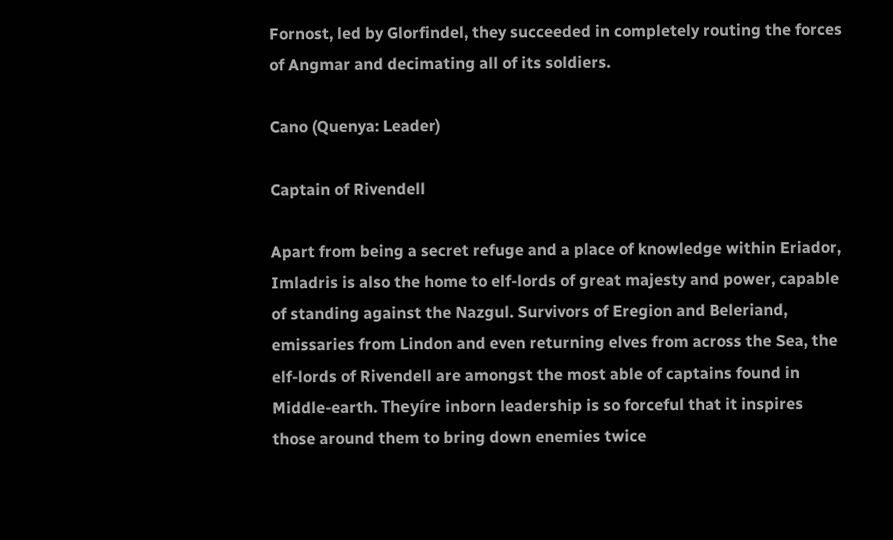Fornost, led by Glorfindel, they succeeded in completely routing the forces of Angmar and decimating all of its soldiers.

Cano (Quenya: Leader)

Captain of Rivendell

Apart from being a secret refuge and a place of knowledge within Eriador, Imladris is also the home to elf-lords of great majesty and power, capable of standing against the Nazgul. Survivors of Eregion and Beleriand, emissaries from Lindon and even returning elves from across the Sea, the elf-lords of Rivendell are amongst the most able of captains found in Middle-earth. Theyíre inborn leadership is so forceful that it inspires those around them to bring down enemies twice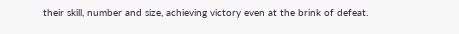their skill, number and size, achieving victory even at the brink of defeat.